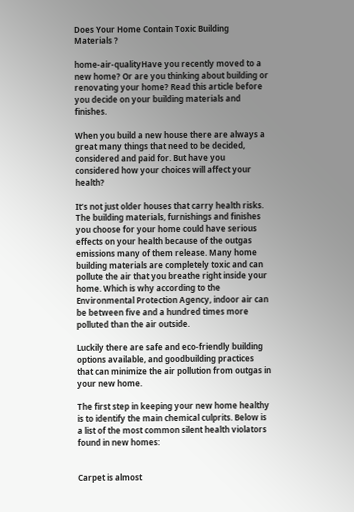Does Your Home Contain Toxic Building Materials ?

home-air-qualityHave you recently moved to a new home? Or are you thinking about building or renovating your home? Read this article before you decide on your building materials and finishes.

When you build a new house there are always a great many things that need to be decided, considered and paid for. But have you considered how your choices will affect your health?

It’s not just older houses that carry health risks. The building materials, furnishings and finishes you choose for your home could have serious effects on your health because of the outgas emissions many of them release. Many home building materials are completely toxic and can pollute the air that you breathe right inside your home. Which is why according to the Environmental Protection Agency, indoor air can be between five and a hundred times more polluted than the air outside.

Luckily there are safe and eco-friendly building options available, and goodbuilding practices that can minimize the air pollution from outgas in your new home.

The first step in keeping your new home healthy is to identify the main chemical culprits. Below is a list of the most common silent health violators found in new homes:


Carpet is almost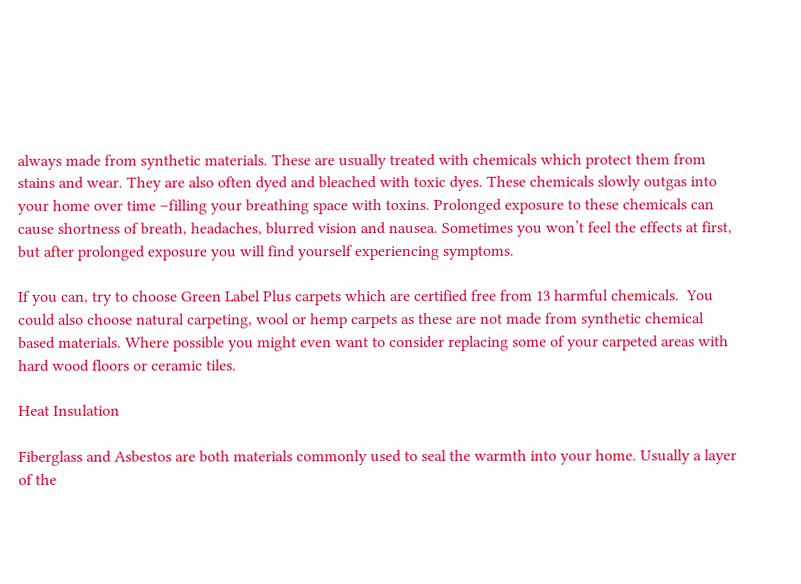always made from synthetic materials. These are usually treated with chemicals which protect them from stains and wear. They are also often dyed and bleached with toxic dyes. These chemicals slowly outgas into your home over time –filling your breathing space with toxins. Prolonged exposure to these chemicals can cause shortness of breath, headaches, blurred vision and nausea. Sometimes you won’t feel the effects at first, but after prolonged exposure you will find yourself experiencing symptoms.

If you can, try to choose Green Label Plus carpets which are certified free from 13 harmful chemicals.  You could also choose natural carpeting, wool or hemp carpets as these are not made from synthetic chemical based materials. Where possible you might even want to consider replacing some of your carpeted areas with hard wood floors or ceramic tiles.

Heat Insulation

Fiberglass and Asbestos are both materials commonly used to seal the warmth into your home. Usually a layer of the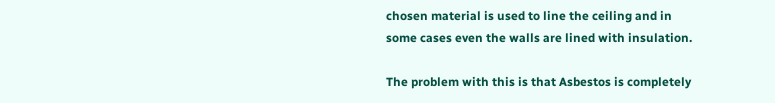chosen material is used to line the ceiling and in some cases even the walls are lined with insulation.

The problem with this is that Asbestos is completely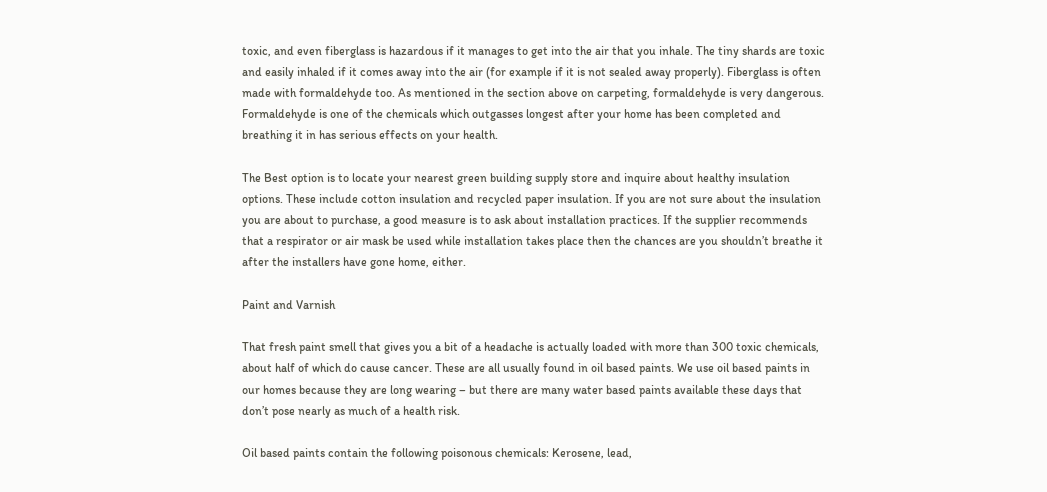toxic, and even fiberglass is hazardous if it manages to get into the air that you inhale. The tiny shards are toxic and easily inhaled if it comes away into the air (for example if it is not sealed away properly). Fiberglass is often made with formaldehyde too. As mentioned in the section above on carpeting, formaldehyde is very dangerous. Formaldehyde is one of the chemicals which outgasses longest after your home has been completed and breathing it in has serious effects on your health.

The Best option is to locate your nearest green building supply store and inquire about healthy insulation options. These include cotton insulation and recycled paper insulation. If you are not sure about the insulation you are about to purchase, a good measure is to ask about installation practices. If the supplier recommends that a respirator or air mask be used while installation takes place then the chances are you shouldn’t breathe it after the installers have gone home, either.

Paint and Varnish

That fresh paint smell that gives you a bit of a headache is actually loaded with more than 300 toxic chemicals, about half of which do cause cancer. These are all usually found in oil based paints. We use oil based paints in our homes because they are long wearing – but there are many water based paints available these days that don’t pose nearly as much of a health risk.

Oil based paints contain the following poisonous chemicals: Kerosene, lead,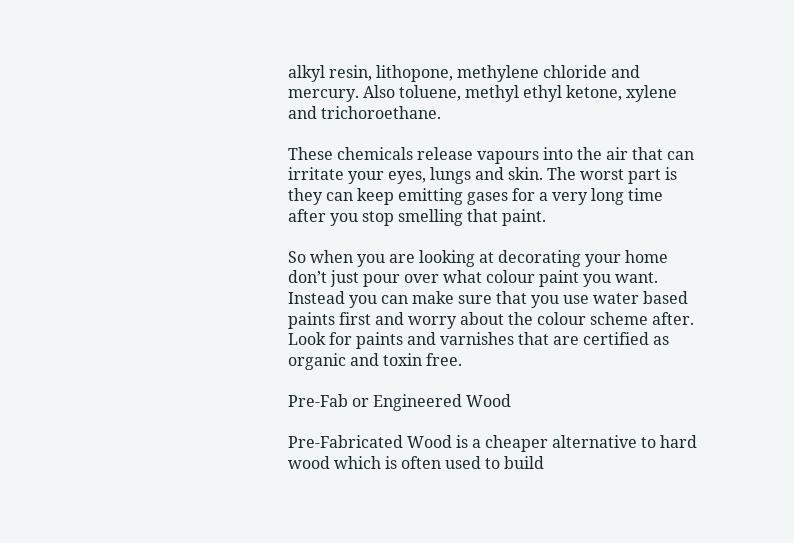alkyl resin, lithopone, methylene chloride and mercury. Also toluene, methyl ethyl ketone, xylene and trichoroethane.

These chemicals release vapours into the air that can irritate your eyes, lungs and skin. The worst part is they can keep emitting gases for a very long time after you stop smelling that paint.

So when you are looking at decorating your home don’t just pour over what colour paint you want. Instead you can make sure that you use water based paints first and worry about the colour scheme after. Look for paints and varnishes that are certified as organic and toxin free.

Pre-Fab or Engineered Wood

Pre-Fabricated Wood is a cheaper alternative to hard wood which is often used to build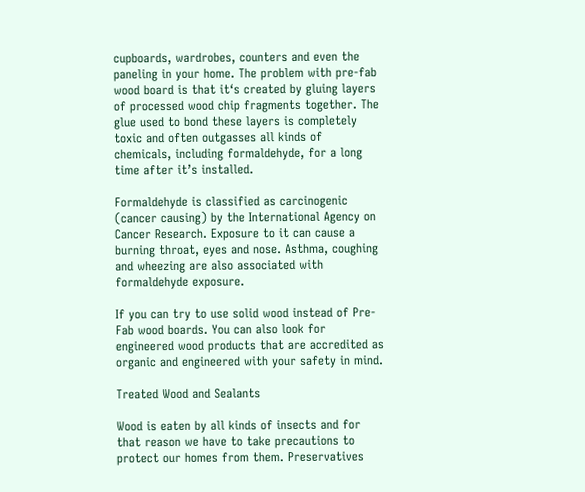cupboards, wardrobes, counters and even the paneling in your home. The problem with pre-fab wood board is that it‘s created by gluing layers of processed wood chip fragments together. The glue used to bond these layers is completely toxic and often outgasses all kinds of chemicals, including formaldehyde, for a long time after it’s installed.

Formaldehyde is classified as carcinogenic (cancer causing) by the International Agency on Cancer Research. Exposure to it can cause a burning throat, eyes and nose. Asthma, coughing and wheezing are also associated with formaldehyde exposure.

If you can try to use solid wood instead of Pre-Fab wood boards. You can also look for engineered wood products that are accredited as organic and engineered with your safety in mind.

Treated Wood and Sealants

Wood is eaten by all kinds of insects and for that reason we have to take precautions to protect our homes from them. Preservatives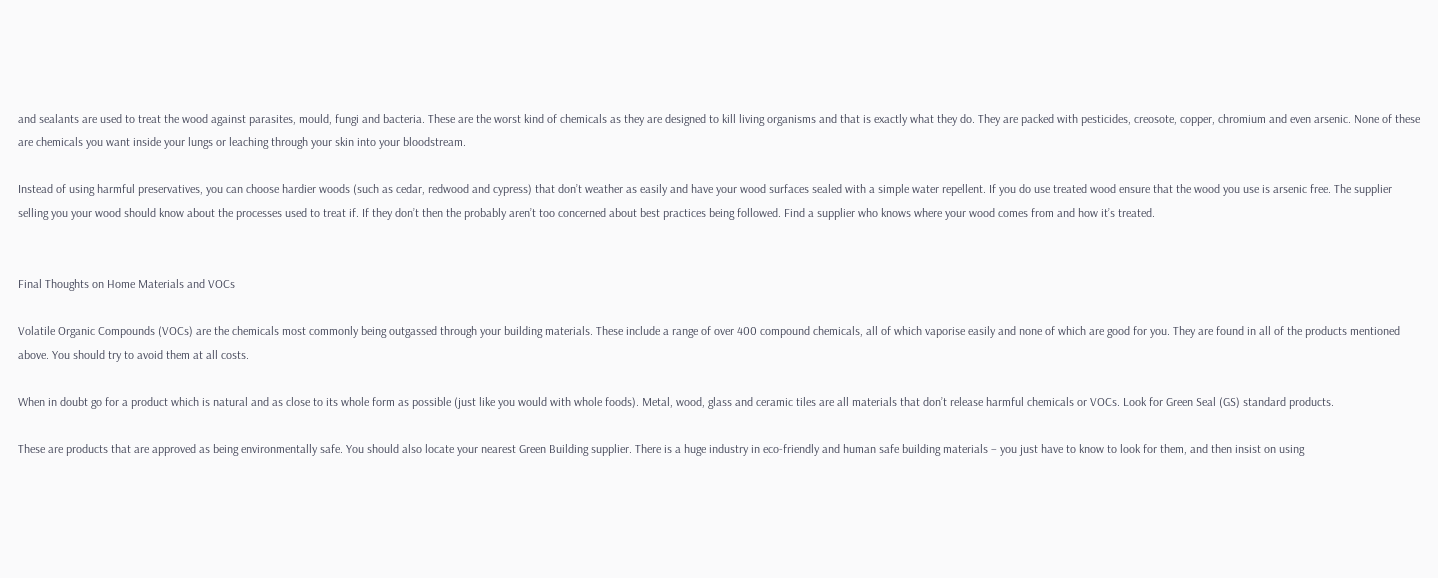and sealants are used to treat the wood against parasites, mould, fungi and bacteria. These are the worst kind of chemicals as they are designed to kill living organisms and that is exactly what they do. They are packed with pesticides, creosote, copper, chromium and even arsenic. None of these are chemicals you want inside your lungs or leaching through your skin into your bloodstream.

Instead of using harmful preservatives, you can choose hardier woods (such as cedar, redwood and cypress) that don’t weather as easily and have your wood surfaces sealed with a simple water repellent. If you do use treated wood ensure that the wood you use is arsenic free. The supplier selling you your wood should know about the processes used to treat if. If they don’t then the probably aren’t too concerned about best practices being followed. Find a supplier who knows where your wood comes from and how it’s treated.


Final Thoughts on Home Materials and VOCs

Volatile Organic Compounds (VOCs) are the chemicals most commonly being outgassed through your building materials. These include a range of over 400 compound chemicals, all of which vaporise easily and none of which are good for you. They are found in all of the products mentioned above. You should try to avoid them at all costs.

When in doubt go for a product which is natural and as close to its whole form as possible (just like you would with whole foods). Metal, wood, glass and ceramic tiles are all materials that don’t release harmful chemicals or VOCs. Look for Green Seal (GS) standard products.

These are products that are approved as being environmentally safe. You should also locate your nearest Green Building supplier. There is a huge industry in eco-friendly and human safe building materials – you just have to know to look for them, and then insist on using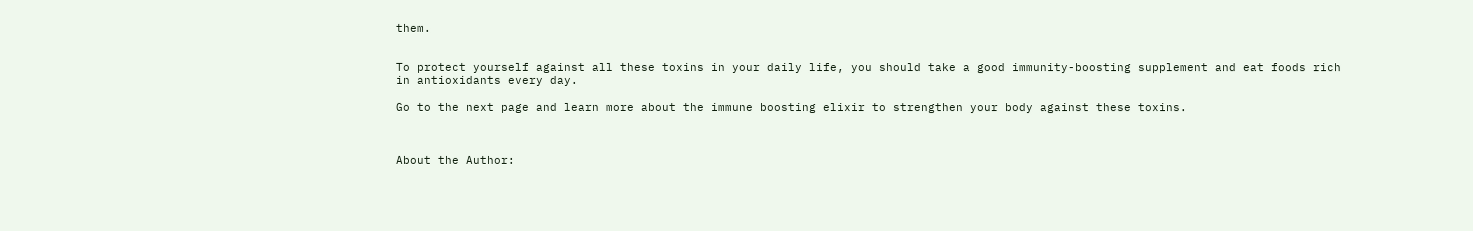them.


To protect yourself against all these toxins in your daily life, you should take a good immunity-boosting supplement and eat foods rich in antioxidants every day.

Go to the next page and learn more about the immune boosting elixir to strengthen your body against these toxins.



About the Author: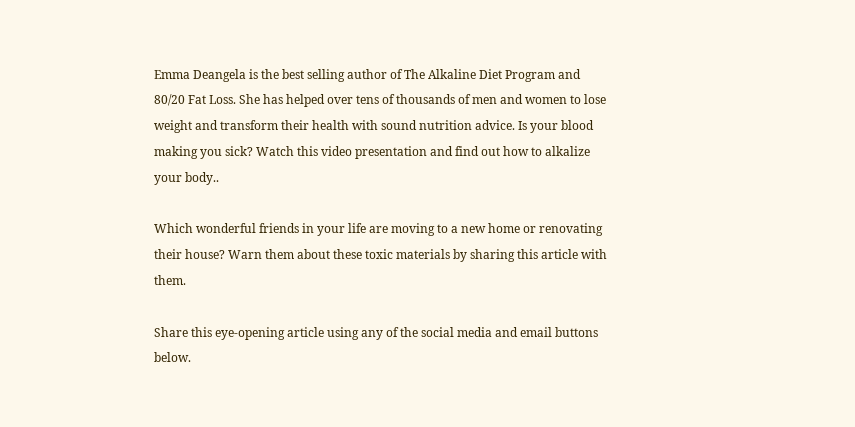Emma Deangela is the best selling author of The Alkaline Diet Program and 80/20 Fat Loss. She has helped over tens of thousands of men and women to lose weight and transform their health with sound nutrition advice. Is your blood making you sick? Watch this video presentation and find out how to alkalize your body..

Which wonderful friends in your life are moving to a new home or renovating their house? Warn them about these toxic materials by sharing this article with them.

Share this eye-opening article using any of the social media and email buttons below.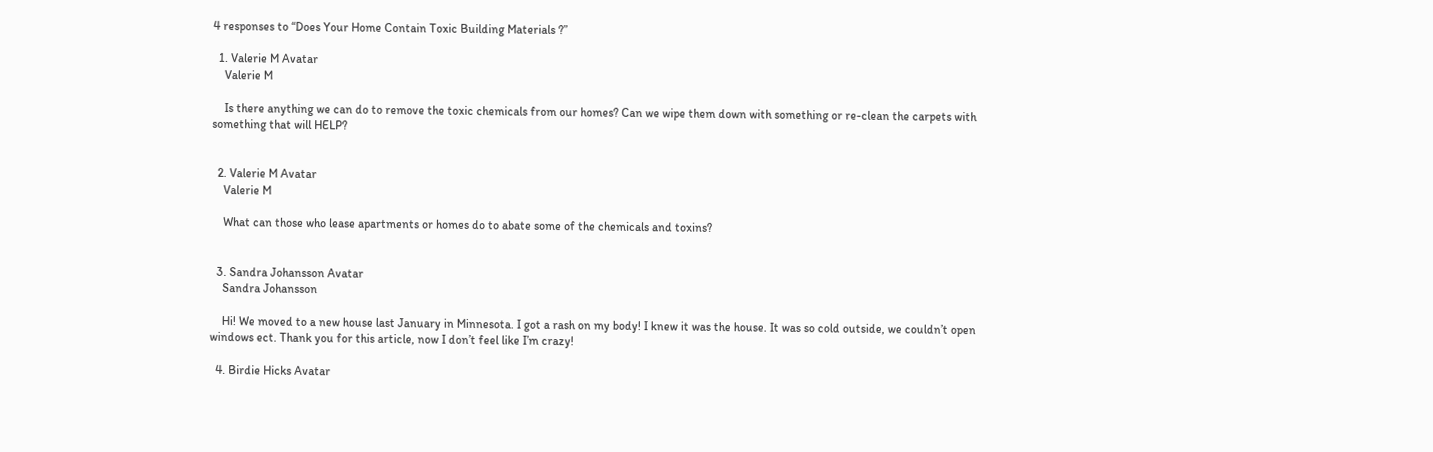4 responses to “Does Your Home Contain Toxic Building Materials ?”

  1. Valerie M Avatar
    Valerie M

    Is there anything we can do to remove the toxic chemicals from our homes? Can we wipe them down with something or re-clean the carpets with something that will HELP?


  2. Valerie M Avatar
    Valerie M

    What can those who lease apartments or homes do to abate some of the chemicals and toxins?


  3. Sandra Johansson Avatar
    Sandra Johansson

    Hi! We moved to a new house last January in Minnesota. I got a rash on my body! I knew it was the house. It was so cold outside, we couldn’t open windows ect. Thank you for this article, now I don’t feel like I’m crazy!

  4. Birdie Hicks Avatar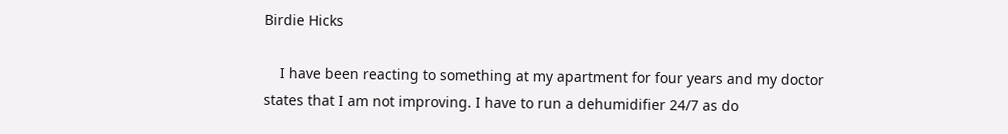Birdie Hicks

    I have been reacting to something at my apartment for four years and my doctor states that I am not improving. I have to run a dehumidifier 24/7 as do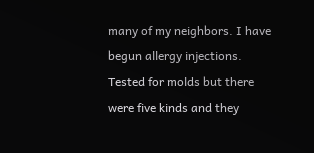many of my neighbors. I have begun allergy injections. Tested for molds but there were five kinds and they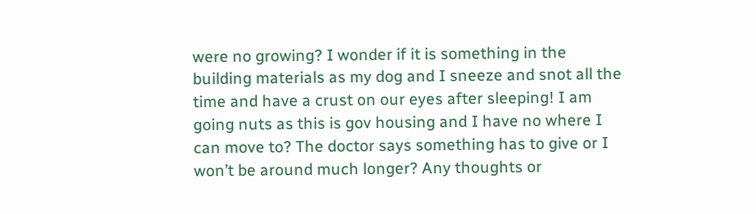were no growing? I wonder if it is something in the building materials as my dog and I sneeze and snot all the time and have a crust on our eyes after sleeping! I am going nuts as this is gov housing and I have no where I can move to? The doctor says something has to give or I won’t be around much longer? Any thoughts or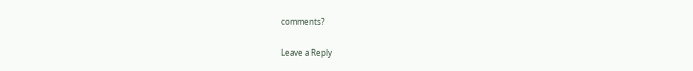comments?

Leave a Reply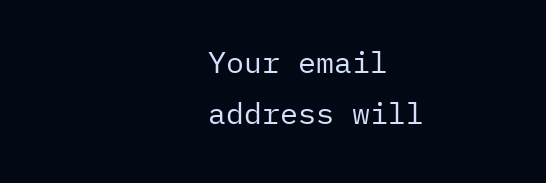Your email address will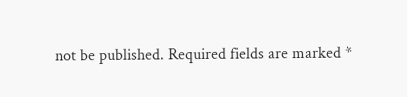not be published. Required fields are marked *